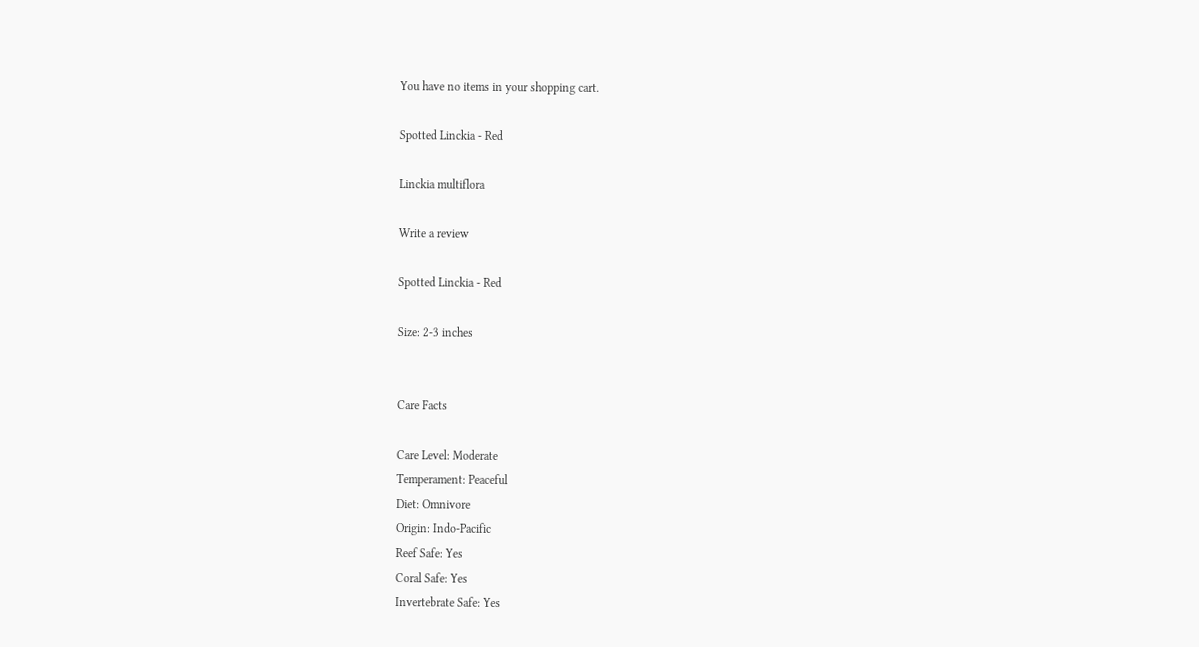You have no items in your shopping cart.

Spotted Linckia - Red

Linckia multiflora

Write a review

Spotted Linckia - Red

Size: 2-3 inches


Care Facts

Care Level: Moderate
Temperament: Peaceful
Diet: Omnivore
Origin: Indo-Pacific
Reef Safe: Yes
Coral Safe: Yes
Invertebrate Safe: Yes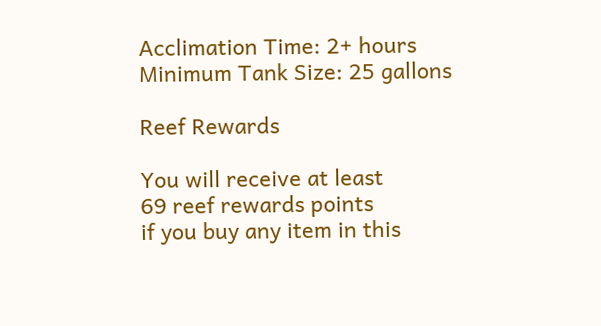Acclimation Time: 2+ hours
Minimum Tank Size: 25 gallons

Reef Rewards

You will receive at least
69 reef rewards points
if you buy any item in this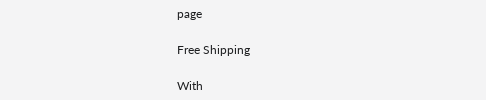page

Free Shipping

With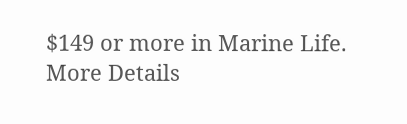$149 or more in Marine Life.
More Details